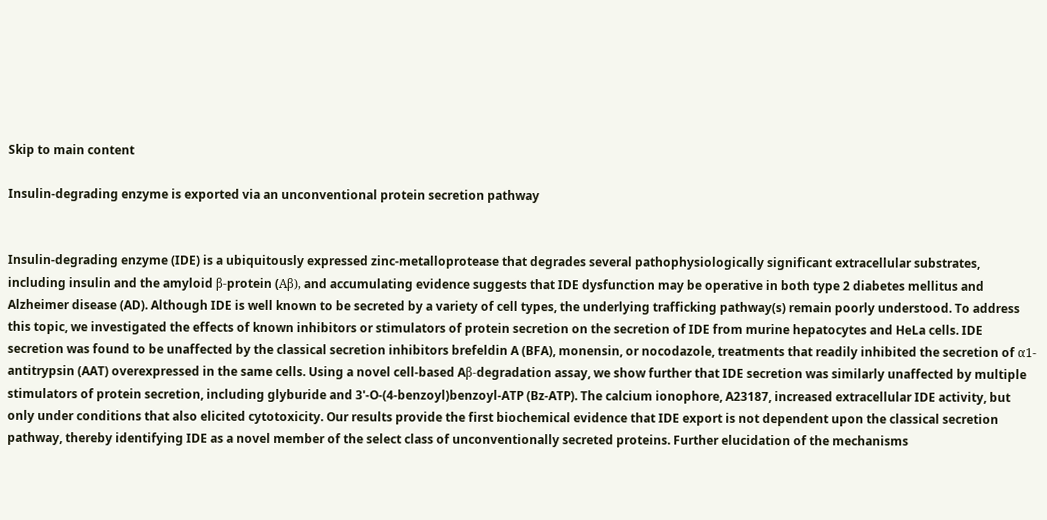Skip to main content

Insulin-degrading enzyme is exported via an unconventional protein secretion pathway


Insulin-degrading enzyme (IDE) is a ubiquitously expressed zinc-metalloprotease that degrades several pathophysiologically significant extracellular substrates, including insulin and the amyloid β-protein (Aβ), and accumulating evidence suggests that IDE dysfunction may be operative in both type 2 diabetes mellitus and Alzheimer disease (AD). Although IDE is well known to be secreted by a variety of cell types, the underlying trafficking pathway(s) remain poorly understood. To address this topic, we investigated the effects of known inhibitors or stimulators of protein secretion on the secretion of IDE from murine hepatocytes and HeLa cells. IDE secretion was found to be unaffected by the classical secretion inhibitors brefeldin A (BFA), monensin, or nocodazole, treatments that readily inhibited the secretion of α1-antitrypsin (AAT) overexpressed in the same cells. Using a novel cell-based Aβ-degradation assay, we show further that IDE secretion was similarly unaffected by multiple stimulators of protein secretion, including glyburide and 3'-O-(4-benzoyl)benzoyl-ATP (Bz-ATP). The calcium ionophore, A23187, increased extracellular IDE activity, but only under conditions that also elicited cytotoxicity. Our results provide the first biochemical evidence that IDE export is not dependent upon the classical secretion pathway, thereby identifying IDE as a novel member of the select class of unconventionally secreted proteins. Further elucidation of the mechanisms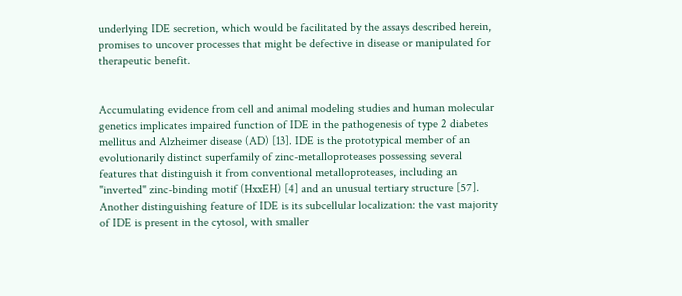underlying IDE secretion, which would be facilitated by the assays described herein, promises to uncover processes that might be defective in disease or manipulated for therapeutic benefit.


Accumulating evidence from cell and animal modeling studies and human molecular genetics implicates impaired function of IDE in the pathogenesis of type 2 diabetes mellitus and Alzheimer disease (AD) [13]. IDE is the prototypical member of an evolutionarily distinct superfamily of zinc-metalloproteases possessing several features that distinguish it from conventional metalloproteases, including an "inverted" zinc-binding motif (HxxEH) [4] and an unusual tertiary structure [57]. Another distinguishing feature of IDE is its subcellular localization: the vast majority of IDE is present in the cytosol, with smaller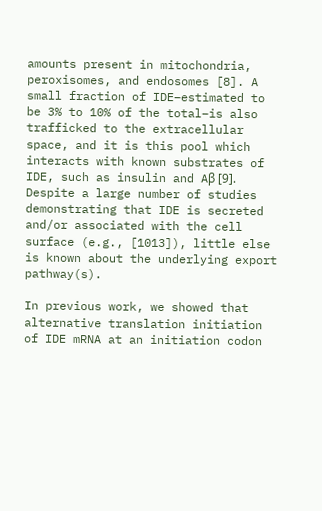amounts present in mitochondria, peroxisomes, and endosomes [8]. A small fraction of IDE–estimated to be 3% to 10% of the total–is also trafficked to the extracellular space, and it is this pool which interacts with known substrates of IDE, such as insulin and Aβ [9]. Despite a large number of studies demonstrating that IDE is secreted and/or associated with the cell surface (e.g., [1013]), little else is known about the underlying export pathway(s).

In previous work, we showed that alternative translation initiation of IDE mRNA at an initiation codon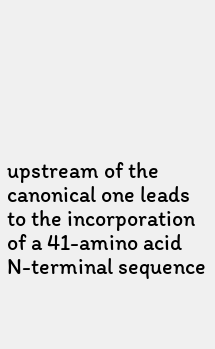upstream of the canonical one leads to the incorporation of a 41-amino acid N-terminal sequence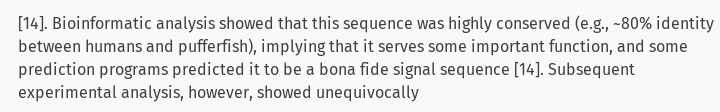[14]. Bioinformatic analysis showed that this sequence was highly conserved (e.g., ~80% identity between humans and pufferfish), implying that it serves some important function, and some prediction programs predicted it to be a bona fide signal sequence [14]. Subsequent experimental analysis, however, showed unequivocally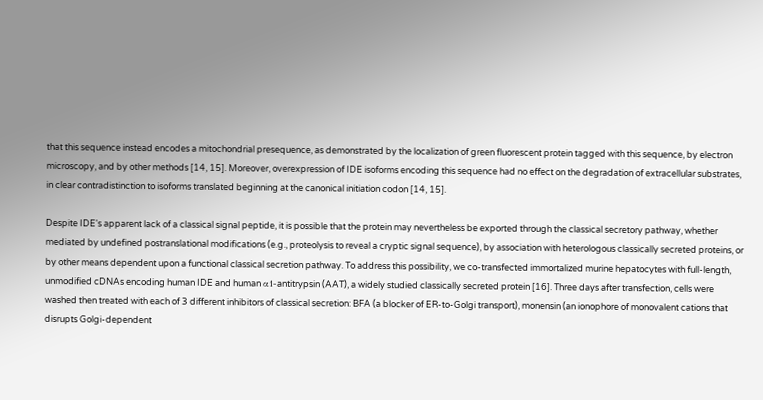that this sequence instead encodes a mitochondrial presequence, as demonstrated by the localization of green fluorescent protein tagged with this sequence, by electron microscopy, and by other methods [14, 15]. Moreover, overexpression of IDE isoforms encoding this sequence had no effect on the degradation of extracellular substrates, in clear contradistinction to isoforms translated beginning at the canonical initiation codon [14, 15].

Despite IDE's apparent lack of a classical signal peptide, it is possible that the protein may nevertheless be exported through the classical secretory pathway, whether mediated by undefined postranslational modifications (e.g., proteolysis to reveal a cryptic signal sequence), by association with heterologous classically secreted proteins, or by other means dependent upon a functional classical secretion pathway. To address this possibility, we co-transfected immortalized murine hepatocytes with full-length, unmodified cDNAs encoding human IDE and human α1-antitrypsin (AAT), a widely studied classically secreted protein [16]. Three days after transfection, cells were washed then treated with each of 3 different inhibitors of classical secretion: BFA (a blocker of ER-to-Golgi transport), monensin (an ionophore of monovalent cations that disrupts Golgi-dependent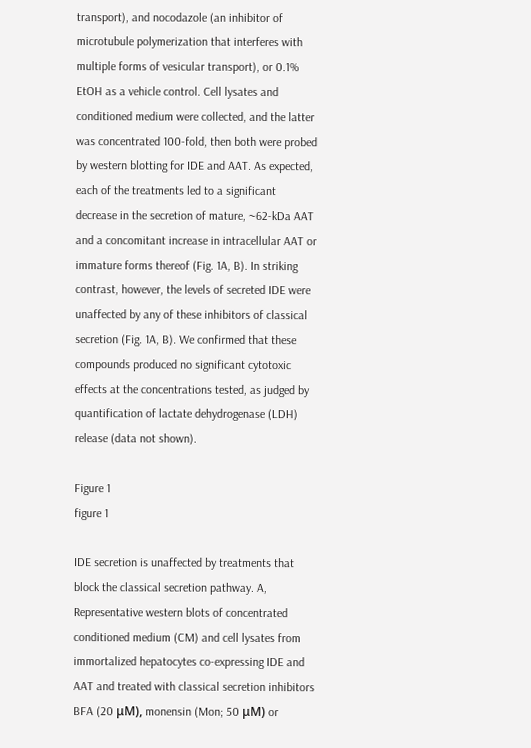transport), and nocodazole (an inhibitor of microtubule polymerization that interferes with multiple forms of vesicular transport), or 0.1% EtOH as a vehicle control. Cell lysates and conditioned medium were collected, and the latter was concentrated 100-fold, then both were probed by western blotting for IDE and AAT. As expected, each of the treatments led to a significant decrease in the secretion of mature, ~62-kDa AAT and a concomitant increase in intracellular AAT or immature forms thereof (Fig. 1A, B). In striking contrast, however, the levels of secreted IDE were unaffected by any of these inhibitors of classical secretion (Fig. 1A, B). We confirmed that these compounds produced no significant cytotoxic effects at the concentrations tested, as judged by quantification of lactate dehydrogenase (LDH) release (data not shown).

Figure 1
figure 1

IDE secretion is unaffected by treatments that block the classical secretion pathway. A, Representative western blots of concentrated conditioned medium (CM) and cell lysates from immortalized hepatocytes co-expressing IDE and AAT and treated with classical secretion inhibitors BFA (20 μM), monensin (Mon; 50 μM) or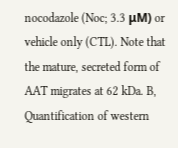nocodazole (Noc; 3.3 μM) or vehicle only (CTL). Note that the mature, secreted form of AAT migrates at 62 kDa. B, Quantification of western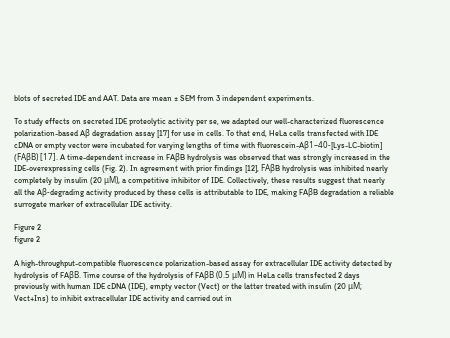blots of secreted IDE and AAT. Data are mean ± SEM from 3 independent experiments.

To study effects on secreted IDE proteolytic activity per se, we adapted our well-characterized fluorescence polarization-based Aβ degradation assay [17] for use in cells. To that end, HeLa cells transfected with IDE cDNA or empty vector were incubated for varying lengths of time with fluorescein-Aβ1–40-[Lys-LC-biotin] (FAβB) [17]. A time-dependent increase in FAβB hydrolysis was observed that was strongly increased in the IDE-overexpressing cells (Fig. 2). In agreement with prior findings [12], FAβB hydrolysis was inhibited nearly completely by insulin (20 μM), a competitive inhibitor of IDE. Collectively, these results suggest that nearly all the Aβ-degrading activity produced by these cells is attributable to IDE, making FAβB degradation a reliable surrogate marker of extracellular IDE activity.

Figure 2
figure 2

A high-throughput-compatible fluorescence polarization-based assay for extracellular IDE activity detected by hydrolysis of FAβB. Time course of the hydrolysis of FAβB (0.5 μM) in HeLa cells transfected 2 days previously with human IDE cDNA (IDE), empty vector (Vect) or the latter treated with insulin (20 μM; Vect+Ins) to inhibit extracellular IDE activity and carried out in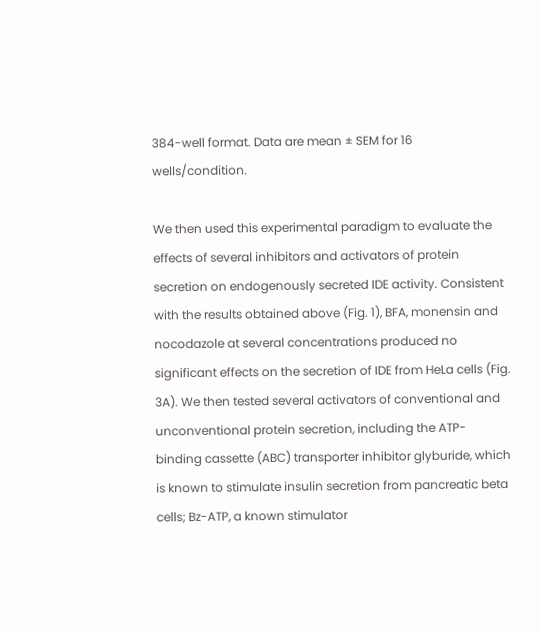384-well format. Data are mean ± SEM for 16 wells/condition.

We then used this experimental paradigm to evaluate the effects of several inhibitors and activators of protein secretion on endogenously secreted IDE activity. Consistent with the results obtained above (Fig. 1), BFA, monensin and nocodazole at several concentrations produced no significant effects on the secretion of IDE from HeLa cells (Fig. 3A). We then tested several activators of conventional and unconventional protein secretion, including the ATP-binding cassette (ABC) transporter inhibitor glyburide, which is known to stimulate insulin secretion from pancreatic beta cells; Bz-ATP, a known stimulator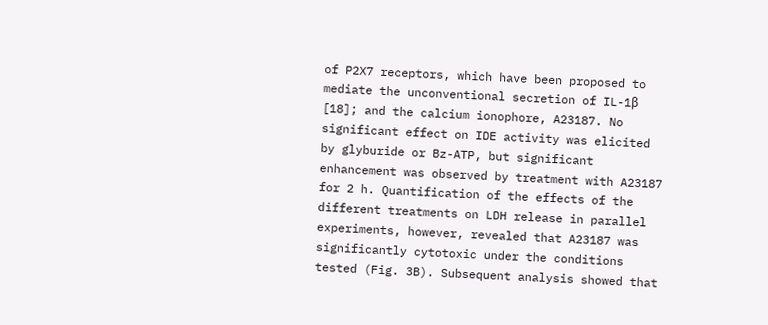of P2X7 receptors, which have been proposed to mediate the unconventional secretion of IL-1β [18]; and the calcium ionophore, A23187. No significant effect on IDE activity was elicited by glyburide or Bz-ATP, but significant enhancement was observed by treatment with A23187 for 2 h. Quantification of the effects of the different treatments on LDH release in parallel experiments, however, revealed that A23187 was significantly cytotoxic under the conditions tested (Fig. 3B). Subsequent analysis showed that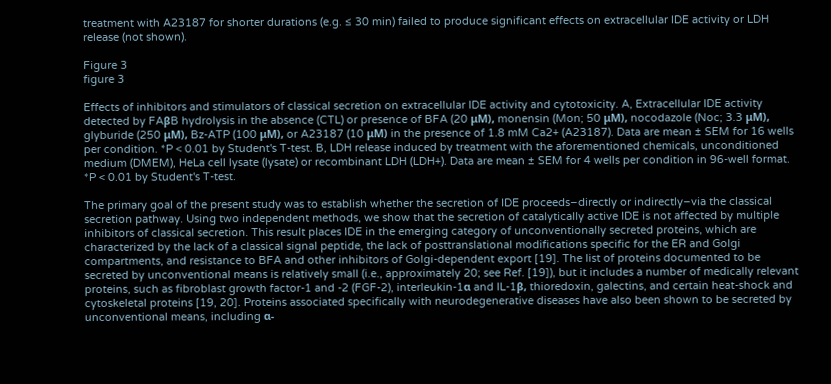treatment with A23187 for shorter durations (e.g. ≤ 30 min) failed to produce significant effects on extracellular IDE activity or LDH release (not shown).

Figure 3
figure 3

Effects of inhibitors and stimulators of classical secretion on extracellular IDE activity and cytotoxicity. A, Extracellular IDE activity detected by FAβB hydrolysis in the absence (CTL) or presence of BFA (20 μM), monensin (Mon; 50 μM), nocodazole (Noc; 3.3 μM), glyburide (250 μM), Bz-ATP (100 μM), or A23187 (10 μM) in the presence of 1.8 mM Ca2+ (A23187). Data are mean ± SEM for 16 wells per condition. *P < 0.01 by Student's T-test. B, LDH release induced by treatment with the aforementioned chemicals, unconditioned medium (DMEM), HeLa cell lysate (lysate) or recombinant LDH (LDH+). Data are mean ± SEM for 4 wells per condition in 96-well format. *P < 0.01 by Student's T-test.

The primary goal of the present study was to establish whether the secretion of IDE proceeds–directly or indirectly–via the classical secretion pathway. Using two independent methods, we show that the secretion of catalytically active IDE is not affected by multiple inhibitors of classical secretion. This result places IDE in the emerging category of unconventionally secreted proteins, which are characterized by the lack of a classical signal peptide, the lack of posttranslational modifications specific for the ER and Golgi compartments, and resistance to BFA and other inhibitors of Golgi-dependent export [19]. The list of proteins documented to be secreted by unconventional means is relatively small (i.e., approximately 20; see Ref. [19]), but it includes a number of medically relevant proteins, such as fibroblast growth factor-1 and -2 (FGF-2), interleukin-1α and IL-1β, thioredoxin, galectins, and certain heat-shock and cytoskeletal proteins [19, 20]. Proteins associated specifically with neurodegenerative diseases have also been shown to be secreted by unconventional means, including α-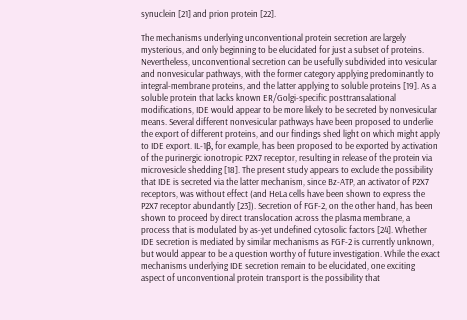synuclein [21] and prion protein [22].

The mechanisms underlying unconventional protein secretion are largely mysterious, and only beginning to be elucidated for just a subset of proteins. Nevertheless, unconventional secretion can be usefully subdivided into vesicular and nonvesicular pathways, with the former category applying predominantly to integral-membrane proteins, and the latter applying to soluble proteins [19]. As a soluble protein that lacks known ER/Golgi-specific posttransalational modifications, IDE would appear to be more likely to be secreted by nonvesicular means. Several different nonvesicular pathways have been proposed to underlie the export of different proteins, and our findings shed light on which might apply to IDE export. IL-1β, for example, has been proposed to be exported by activation of the purinergic ionotropic P2X7 receptor, resulting in release of the protein via microvesicle shedding [18]. The present study appears to exclude the possibility that IDE is secreted via the latter mechanism, since Bz-ATP, an activator of P2X7 receptors, was without effect (and HeLa cells have been shown to express the P2X7 receptor abundantly [23]). Secretion of FGF-2, on the other hand, has been shown to proceed by direct translocation across the plasma membrane, a process that is modulated by as-yet undefined cytosolic factors [24]. Whether IDE secretion is mediated by similar mechanisms as FGF-2 is currently unknown, but would appear to be a question worthy of future investigation. While the exact mechanisms underlying IDE secretion remain to be elucidated, one exciting aspect of unconventional protein transport is the possibility that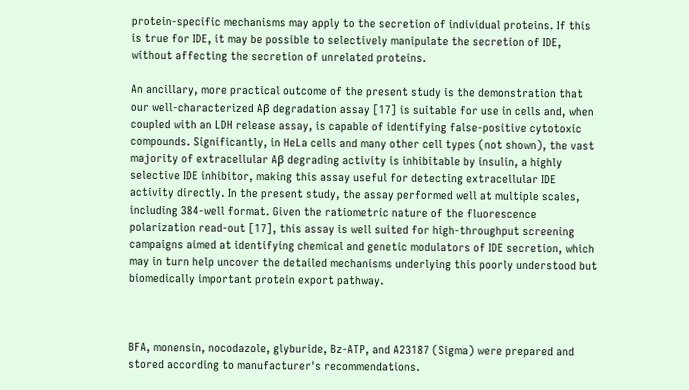protein-specific mechanisms may apply to the secretion of individual proteins. If this is true for IDE, it may be possible to selectively manipulate the secretion of IDE, without affecting the secretion of unrelated proteins.

An ancillary, more practical outcome of the present study is the demonstration that our well-characterized Aβ degradation assay [17] is suitable for use in cells and, when coupled with an LDH release assay, is capable of identifying false-positive cytotoxic compounds. Significantly, in HeLa cells and many other cell types (not shown), the vast majority of extracellular Aβ degrading activity is inhibitable by insulin, a highly selective IDE inhibitor, making this assay useful for detecting extracellular IDE activity directly. In the present study, the assay performed well at multiple scales, including 384-well format. Given the ratiometric nature of the fluorescence polarization read-out [17], this assay is well suited for high-throughput screening campaigns aimed at identifying chemical and genetic modulators of IDE secretion, which may in turn help uncover the detailed mechanisms underlying this poorly understood but biomedically important protein export pathway.



BFA, monensin, nocodazole, glyburide, Bz-ATP, and A23187 (Sigma) were prepared and stored according to manufacturer's recommendations.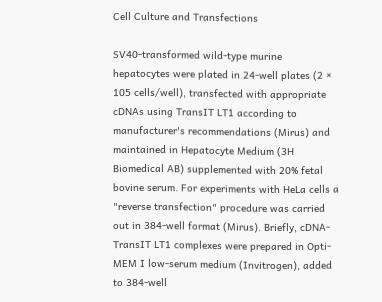Cell Culture and Transfections

SV40-transformed wild-type murine hepatocytes were plated in 24-well plates (2 × 105 cells/well), transfected with appropriate cDNAs using TransIT LT1 according to manufacturer's recommendations (Mirus) and maintained in Hepatocyte Medium (3H Biomedical AB) supplemented with 20% fetal bovine serum. For experiments with HeLa cells a "reverse transfection" procedure was carried out in 384-well format (Mirus). Briefly, cDNA-TransIT LT1 complexes were prepared in Opti-MEM I low-serum medium (Invitrogen), added to 384-well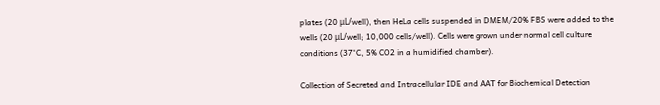plates (20 μL/well), then HeLa cells suspended in DMEM/20% FBS were added to the wells (20 μL/well; 10,000 cells/well). Cells were grown under normal cell culture conditions (37°C, 5% CO2 in a humidified chamber).

Collection of Secreted and Intracellular IDE and AAT for Biochemical Detection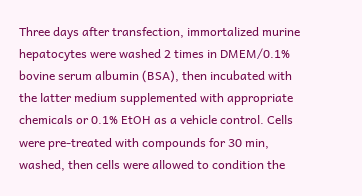Three days after transfection, immortalized murine hepatocytes were washed 2 times in DMEM/0.1% bovine serum albumin (BSA), then incubated with the latter medium supplemented with appropriate chemicals or 0.1% EtOH as a vehicle control. Cells were pre-treated with compounds for 30 min, washed, then cells were allowed to condition the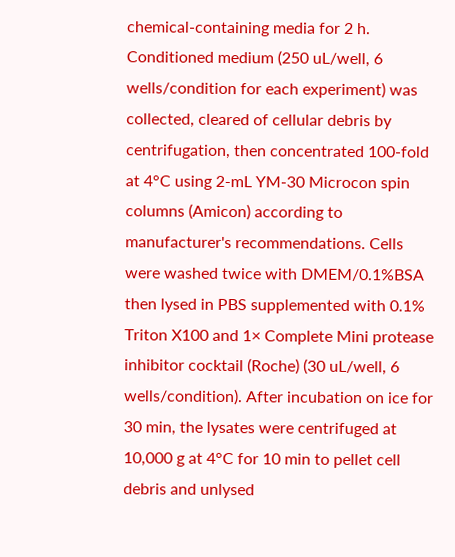chemical-containing media for 2 h. Conditioned medium (250 uL/well, 6 wells/condition for each experiment) was collected, cleared of cellular debris by centrifugation, then concentrated 100-fold at 4°C using 2-mL YM-30 Microcon spin columns (Amicon) according to manufacturer's recommendations. Cells were washed twice with DMEM/0.1%BSA then lysed in PBS supplemented with 0.1% Triton X100 and 1× Complete Mini protease inhibitor cocktail (Roche) (30 uL/well, 6 wells/condition). After incubation on ice for 30 min, the lysates were centrifuged at 10,000 g at 4°C for 10 min to pellet cell debris and unlysed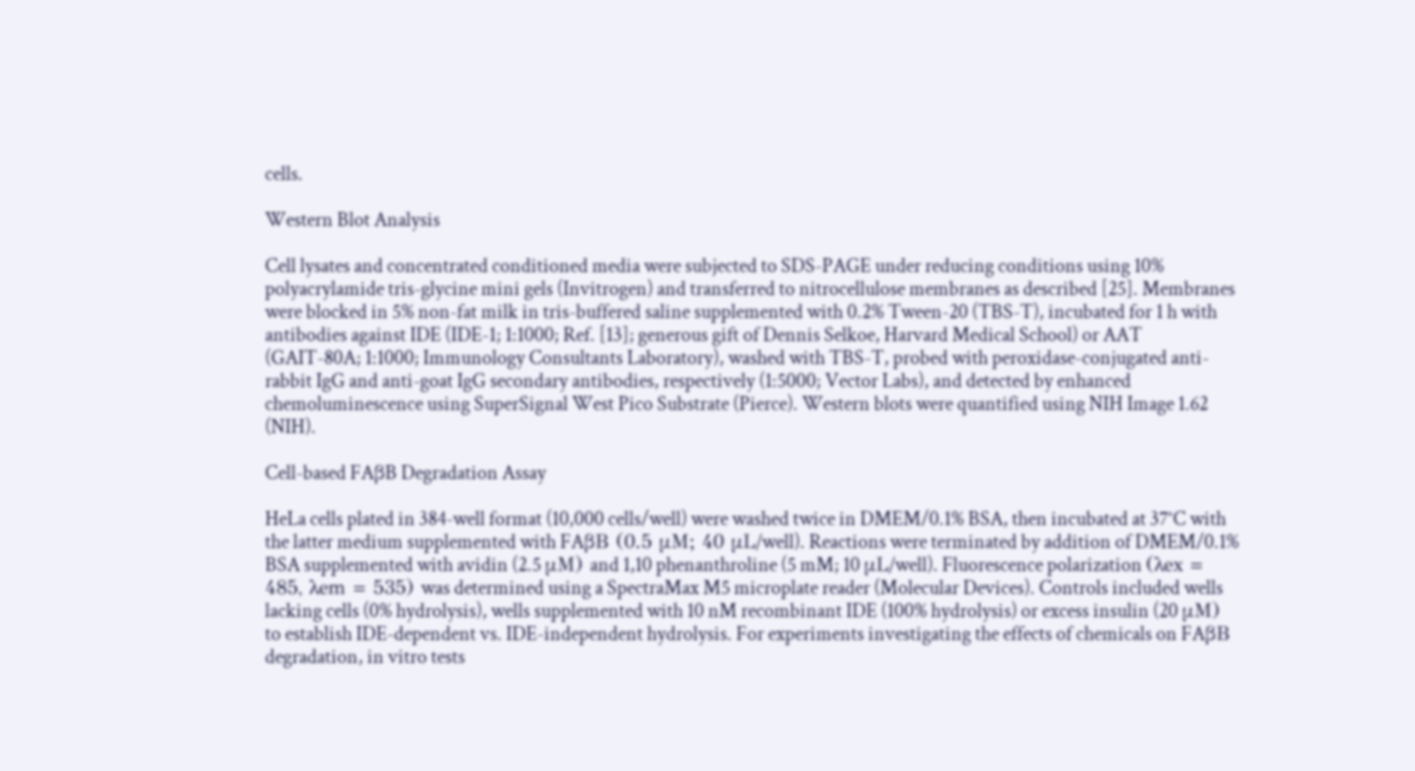cells.

Western Blot Analysis

Cell lysates and concentrated conditioned media were subjected to SDS-PAGE under reducing conditions using 10% polyacrylamide tris-glycine mini gels (Invitrogen) and transferred to nitrocellulose membranes as described [25]. Membranes were blocked in 5% non-fat milk in tris-buffered saline supplemented with 0.2% Tween-20 (TBS-T), incubated for 1 h with antibodies against IDE (IDE-1; 1:1000; Ref. [13]; generous gift of Dennis Selkoe, Harvard Medical School) or AAT (GAIT-80A; 1:1000; Immunology Consultants Laboratory), washed with TBS-T, probed with peroxidase-conjugated anti-rabbit IgG and anti-goat IgG secondary antibodies, respectively (1:5000; Vector Labs), and detected by enhanced chemoluminescence using SuperSignal West Pico Substrate (Pierce). Western blots were quantified using NIH Image 1.62 (NIH).

Cell-based FAβB Degradation Assay

HeLa cells plated in 384-well format (10,000 cells/well) were washed twice in DMEM/0.1% BSA, then incubated at 37°C with the latter medium supplemented with FAβB (0.5 μM; 40 μL/well). Reactions were terminated by addition of DMEM/0.1% BSA supplemented with avidin (2.5 μM) and 1,10 phenanthroline (5 mM; 10 μL/well). Fluorescence polarization (λex = 485, λem = 535) was determined using a SpectraMax M5 microplate reader (Molecular Devices). Controls included wells lacking cells (0% hydrolysis), wells supplemented with 10 nM recombinant IDE (100% hydrolysis) or excess insulin (20 μM) to establish IDE-dependent vs. IDE-independent hydrolysis. For experiments investigating the effects of chemicals on FAβB degradation, in vitro tests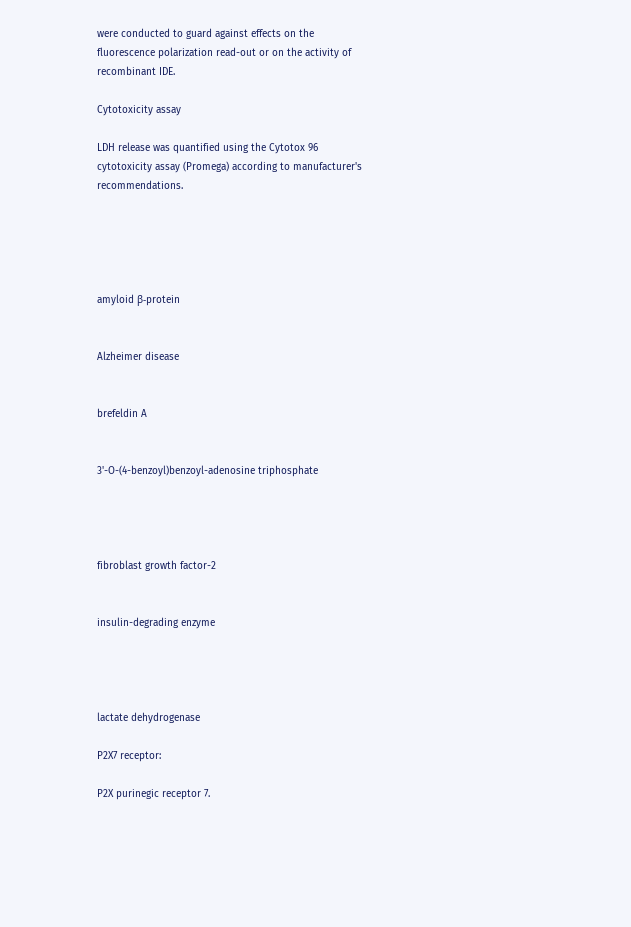were conducted to guard against effects on the fluorescence polarization read-out or on the activity of recombinant IDE.

Cytotoxicity assay

LDH release was quantified using the Cytotox 96 cytotoxicity assay (Promega) according to manufacturer's recommendations.





amyloid β-protein


Alzheimer disease


brefeldin A


3'-O-(4-benzoyl)benzoyl-adenosine triphosphate




fibroblast growth factor-2


insulin-degrading enzyme




lactate dehydrogenase

P2X7 receptor:

P2X purinegic receptor 7.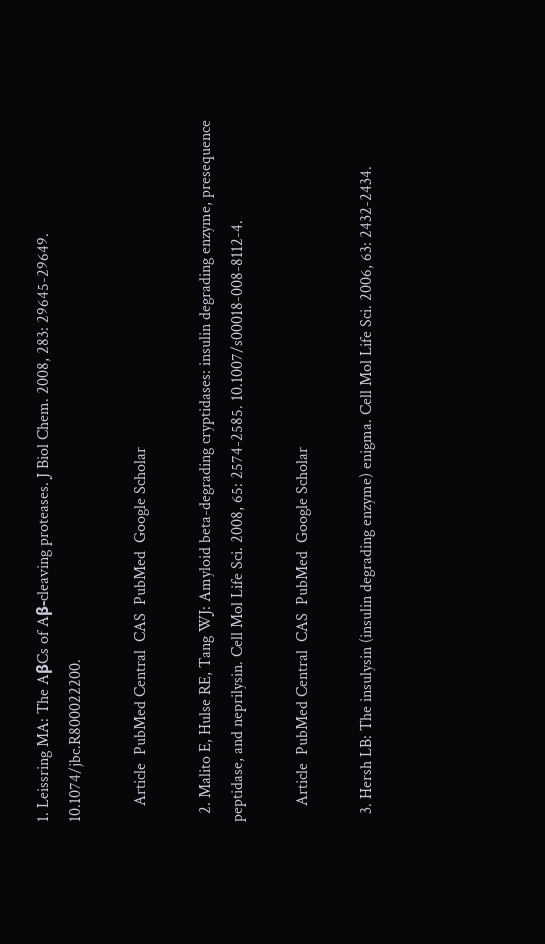1. Leissring MA: The AβCs of Aβ-cleaving proteases. J Biol Chem. 2008, 283: 29645-29649. 10.1074/jbc.R800022200.

    Article  PubMed Central  CAS  PubMed  Google Scholar

  2. Malito E, Hulse RE, Tang WJ: Amyloid beta-degrading cryptidases: insulin degrading enzyme, presequence peptidase, and neprilysin. Cell Mol Life Sci. 2008, 65: 2574-2585. 10.1007/s00018-008-8112-4.

    Article  PubMed Central  CAS  PubMed  Google Scholar

  3. Hersh LB: The insulysin (insulin degrading enzyme) enigma. Cell Mol Life Sci. 2006, 63: 2432-2434.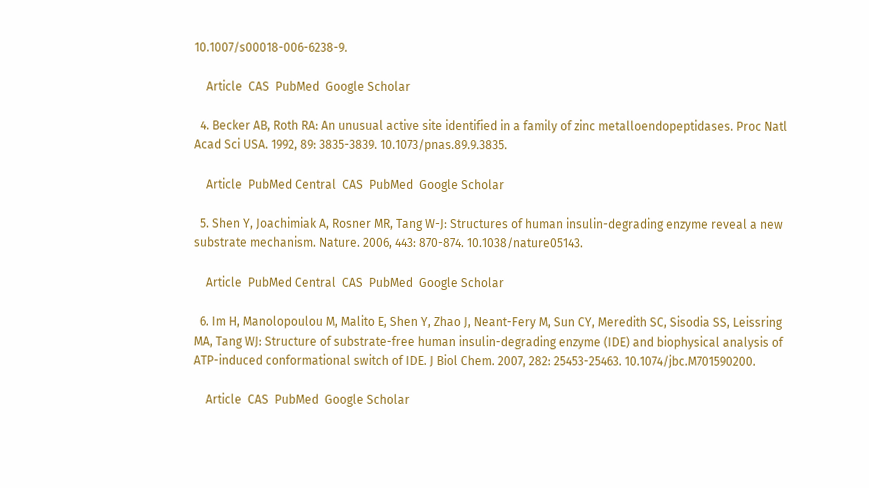10.1007/s00018-006-6238-9.

    Article  CAS  PubMed  Google Scholar

  4. Becker AB, Roth RA: An unusual active site identified in a family of zinc metalloendopeptidases. Proc Natl Acad Sci USA. 1992, 89: 3835-3839. 10.1073/pnas.89.9.3835.

    Article  PubMed Central  CAS  PubMed  Google Scholar

  5. Shen Y, Joachimiak A, Rosner MR, Tang W-J: Structures of human insulin-degrading enzyme reveal a new substrate mechanism. Nature. 2006, 443: 870-874. 10.1038/nature05143.

    Article  PubMed Central  CAS  PubMed  Google Scholar

  6. Im H, Manolopoulou M, Malito E, Shen Y, Zhao J, Neant-Fery M, Sun CY, Meredith SC, Sisodia SS, Leissring MA, Tang WJ: Structure of substrate-free human insulin-degrading enzyme (IDE) and biophysical analysis of ATP-induced conformational switch of IDE. J Biol Chem. 2007, 282: 25453-25463. 10.1074/jbc.M701590200.

    Article  CAS  PubMed  Google Scholar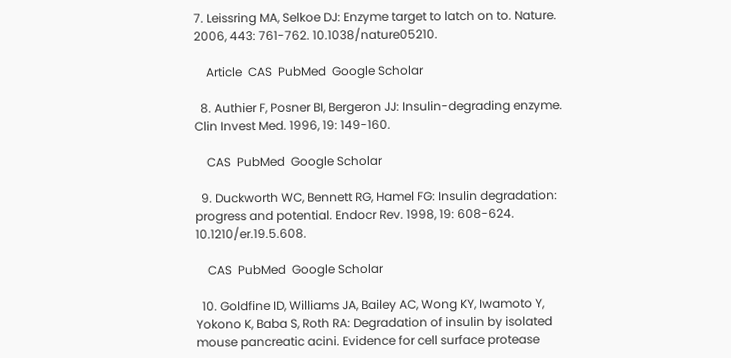7. Leissring MA, Selkoe DJ: Enzyme target to latch on to. Nature. 2006, 443: 761-762. 10.1038/nature05210.

    Article  CAS  PubMed  Google Scholar

  8. Authier F, Posner BI, Bergeron JJ: Insulin-degrading enzyme. Clin Invest Med. 1996, 19: 149-160.

    CAS  PubMed  Google Scholar

  9. Duckworth WC, Bennett RG, Hamel FG: Insulin degradation: progress and potential. Endocr Rev. 1998, 19: 608-624. 10.1210/er.19.5.608.

    CAS  PubMed  Google Scholar

  10. Goldfine ID, Williams JA, Bailey AC, Wong KY, Iwamoto Y, Yokono K, Baba S, Roth RA: Degradation of insulin by isolated mouse pancreatic acini. Evidence for cell surface protease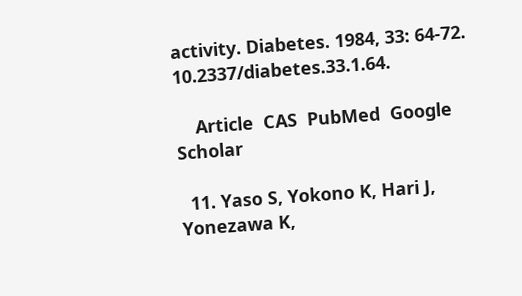activity. Diabetes. 1984, 33: 64-72. 10.2337/diabetes.33.1.64.

    Article  CAS  PubMed  Google Scholar

  11. Yaso S, Yokono K, Hari J, Yonezawa K,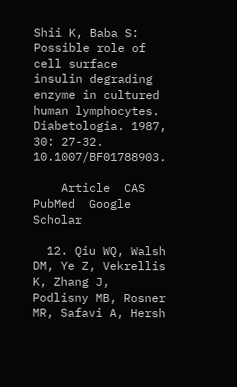Shii K, Baba S: Possible role of cell surface insulin degrading enzyme in cultured human lymphocytes. Diabetologia. 1987, 30: 27-32. 10.1007/BF01788903.

    Article  CAS  PubMed  Google Scholar

  12. Qiu WQ, Walsh DM, Ye Z, Vekrellis K, Zhang J, Podlisny MB, Rosner MR, Safavi A, Hersh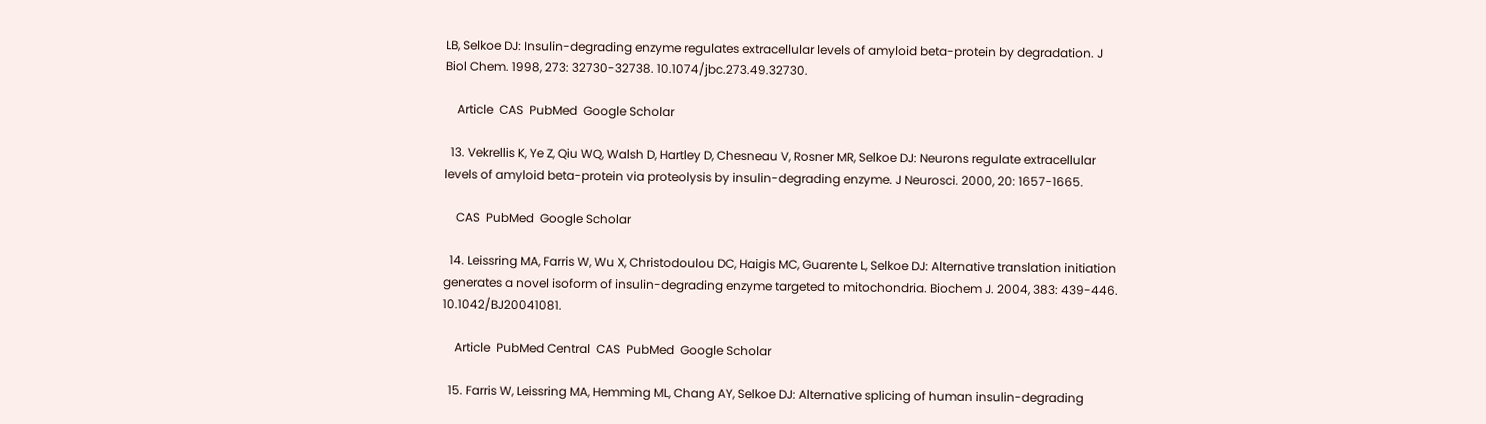LB, Selkoe DJ: Insulin-degrading enzyme regulates extracellular levels of amyloid beta-protein by degradation. J Biol Chem. 1998, 273: 32730-32738. 10.1074/jbc.273.49.32730.

    Article  CAS  PubMed  Google Scholar

  13. Vekrellis K, Ye Z, Qiu WQ, Walsh D, Hartley D, Chesneau V, Rosner MR, Selkoe DJ: Neurons regulate extracellular levels of amyloid beta-protein via proteolysis by insulin-degrading enzyme. J Neurosci. 2000, 20: 1657-1665.

    CAS  PubMed  Google Scholar

  14. Leissring MA, Farris W, Wu X, Christodoulou DC, Haigis MC, Guarente L, Selkoe DJ: Alternative translation initiation generates a novel isoform of insulin-degrading enzyme targeted to mitochondria. Biochem J. 2004, 383: 439-446. 10.1042/BJ20041081.

    Article  PubMed Central  CAS  PubMed  Google Scholar

  15. Farris W, Leissring MA, Hemming ML, Chang AY, Selkoe DJ: Alternative splicing of human insulin-degrading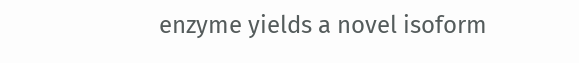enzyme yields a novel isoform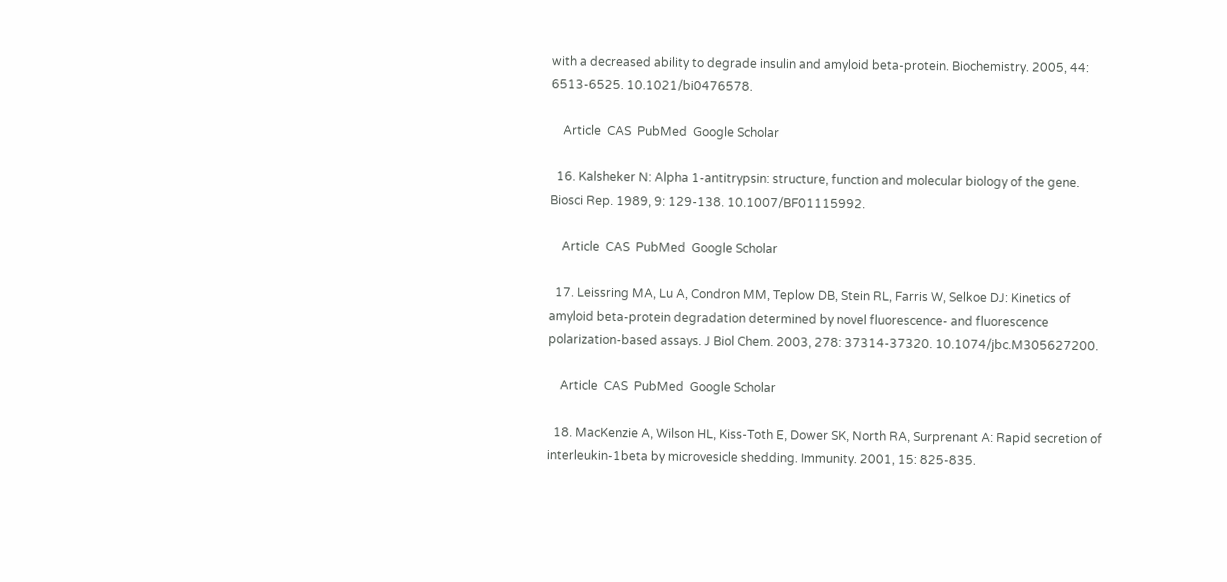with a decreased ability to degrade insulin and amyloid beta-protein. Biochemistry. 2005, 44: 6513-6525. 10.1021/bi0476578.

    Article  CAS  PubMed  Google Scholar

  16. Kalsheker N: Alpha 1-antitrypsin: structure, function and molecular biology of the gene. Biosci Rep. 1989, 9: 129-138. 10.1007/BF01115992.

    Article  CAS  PubMed  Google Scholar

  17. Leissring MA, Lu A, Condron MM, Teplow DB, Stein RL, Farris W, Selkoe DJ: Kinetics of amyloid beta-protein degradation determined by novel fluorescence- and fluorescence polarization-based assays. J Biol Chem. 2003, 278: 37314-37320. 10.1074/jbc.M305627200.

    Article  CAS  PubMed  Google Scholar

  18. MacKenzie A, Wilson HL, Kiss-Toth E, Dower SK, North RA, Surprenant A: Rapid secretion of interleukin-1beta by microvesicle shedding. Immunity. 2001, 15: 825-835.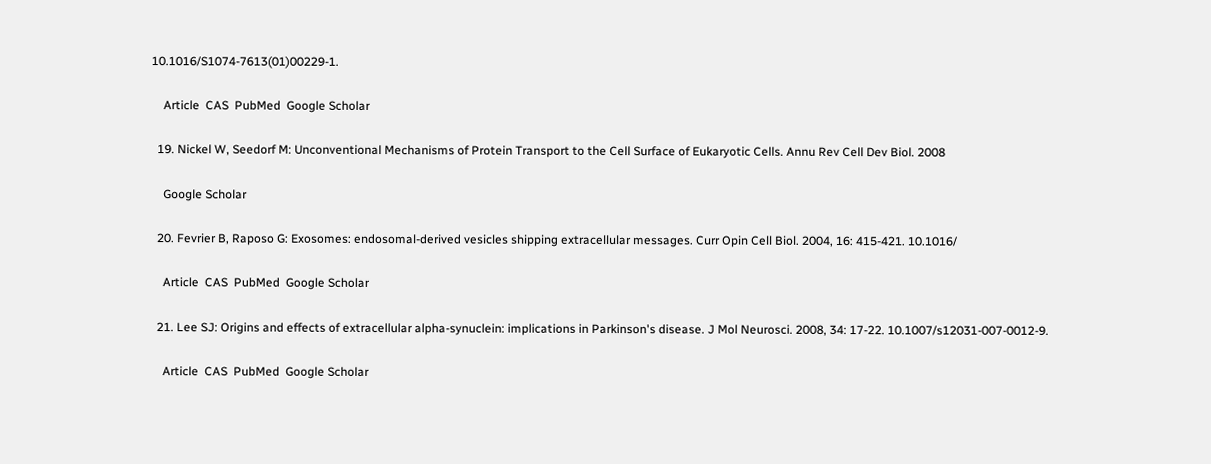10.1016/S1074-7613(01)00229-1.

    Article  CAS  PubMed  Google Scholar

  19. Nickel W, Seedorf M: Unconventional Mechanisms of Protein Transport to the Cell Surface of Eukaryotic Cells. Annu Rev Cell Dev Biol. 2008

    Google Scholar

  20. Fevrier B, Raposo G: Exosomes: endosomal-derived vesicles shipping extracellular messages. Curr Opin Cell Biol. 2004, 16: 415-421. 10.1016/

    Article  CAS  PubMed  Google Scholar

  21. Lee SJ: Origins and effects of extracellular alpha-synuclein: implications in Parkinson's disease. J Mol Neurosci. 2008, 34: 17-22. 10.1007/s12031-007-0012-9.

    Article  CAS  PubMed  Google Scholar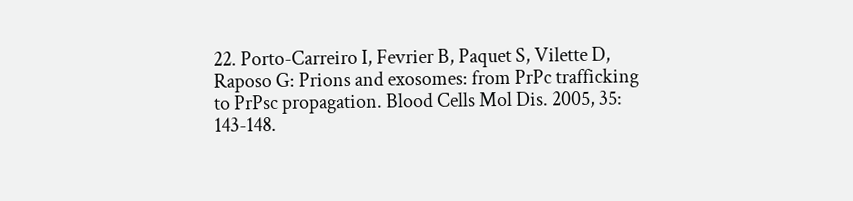22. Porto-Carreiro I, Fevrier B, Paquet S, Vilette D, Raposo G: Prions and exosomes: from PrPc trafficking to PrPsc propagation. Blood Cells Mol Dis. 2005, 35: 143-148.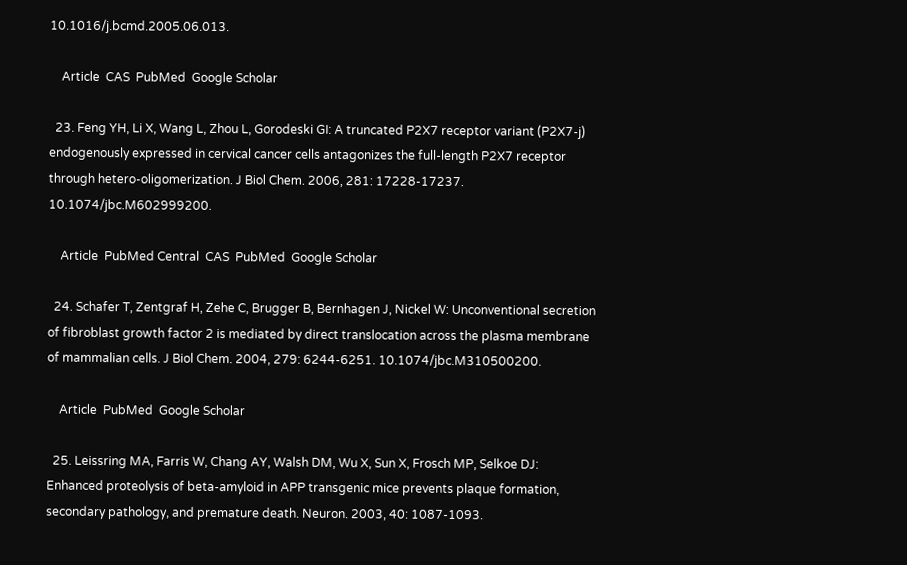10.1016/j.bcmd.2005.06.013.

    Article  CAS  PubMed  Google Scholar

  23. Feng YH, Li X, Wang L, Zhou L, Gorodeski GI: A truncated P2X7 receptor variant (P2X7-j) endogenously expressed in cervical cancer cells antagonizes the full-length P2X7 receptor through hetero-oligomerization. J Biol Chem. 2006, 281: 17228-17237. 10.1074/jbc.M602999200.

    Article  PubMed Central  CAS  PubMed  Google Scholar

  24. Schafer T, Zentgraf H, Zehe C, Brugger B, Bernhagen J, Nickel W: Unconventional secretion of fibroblast growth factor 2 is mediated by direct translocation across the plasma membrane of mammalian cells. J Biol Chem. 2004, 279: 6244-6251. 10.1074/jbc.M310500200.

    Article  PubMed  Google Scholar

  25. Leissring MA, Farris W, Chang AY, Walsh DM, Wu X, Sun X, Frosch MP, Selkoe DJ: Enhanced proteolysis of beta-amyloid in APP transgenic mice prevents plaque formation, secondary pathology, and premature death. Neuron. 2003, 40: 1087-1093.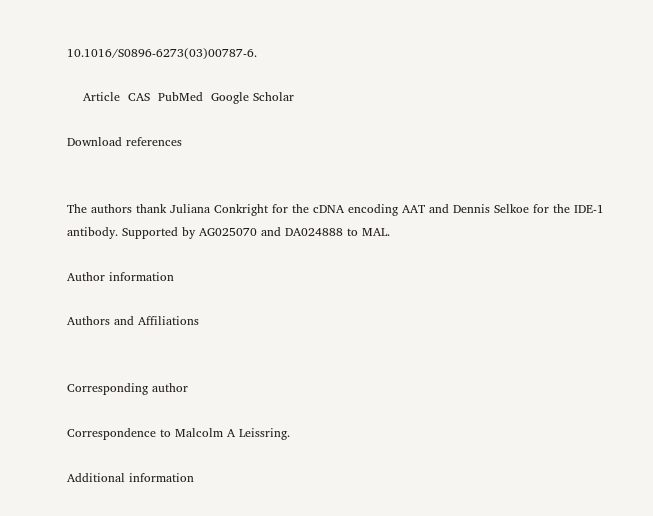10.1016/S0896-6273(03)00787-6.

    Article  CAS  PubMed  Google Scholar

Download references


The authors thank Juliana Conkright for the cDNA encoding AAT and Dennis Selkoe for the IDE-1 antibody. Supported by AG025070 and DA024888 to MAL.

Author information

Authors and Affiliations


Corresponding author

Correspondence to Malcolm A Leissring.

Additional information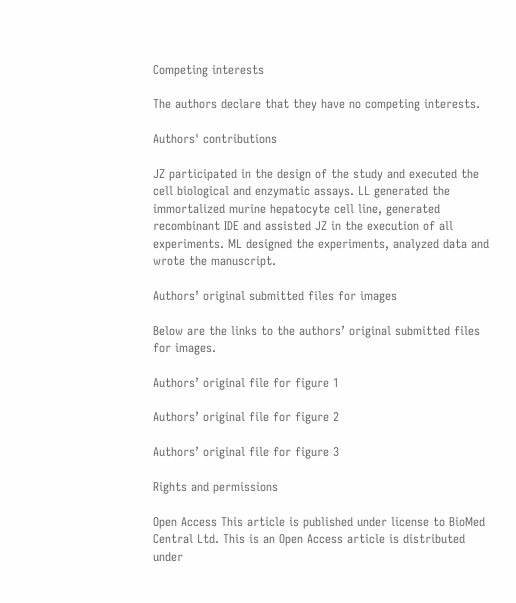Competing interests

The authors declare that they have no competing interests.

Authors' contributions

JZ participated in the design of the study and executed the cell biological and enzymatic assays. LL generated the immortalized murine hepatocyte cell line, generated recombinant IDE and assisted JZ in the execution of all experiments. ML designed the experiments, analyzed data and wrote the manuscript.

Authors’ original submitted files for images

Below are the links to the authors’ original submitted files for images.

Authors’ original file for figure 1

Authors’ original file for figure 2

Authors’ original file for figure 3

Rights and permissions

Open Access This article is published under license to BioMed Central Ltd. This is an Open Access article is distributed under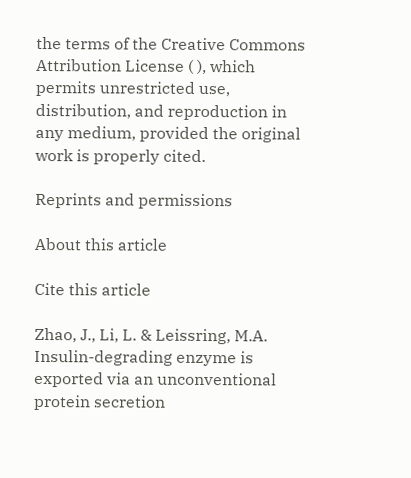the terms of the Creative Commons Attribution License ( ), which permits unrestricted use, distribution, and reproduction in any medium, provided the original work is properly cited.

Reprints and permissions

About this article

Cite this article

Zhao, J., Li, L. & Leissring, M.A. Insulin-degrading enzyme is exported via an unconventional protein secretion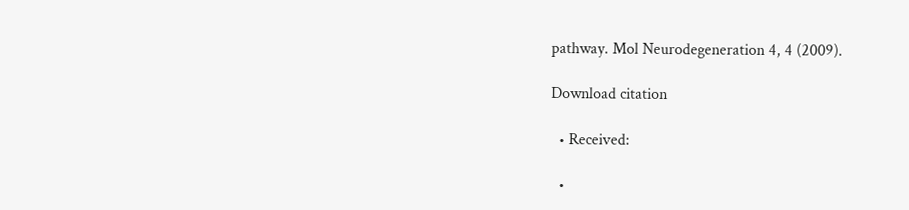pathway. Mol Neurodegeneration 4, 4 (2009).

Download citation

  • Received:

  •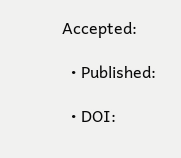Accepted:

  • Published:

  • DOI: